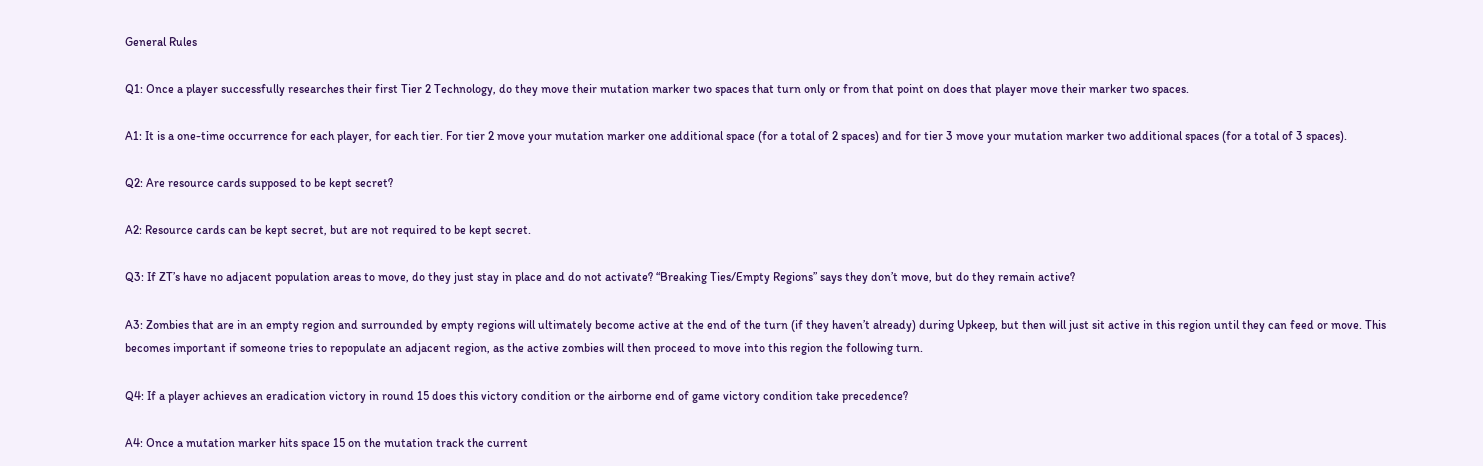General Rules

Q1: Once a player successfully researches their first Tier 2 Technology, do they move their mutation marker two spaces that turn only or from that point on does that player move their marker two spaces.

A1: It is a one-time occurrence for each player, for each tier. For tier 2 move your mutation marker one additional space (for a total of 2 spaces) and for tier 3 move your mutation marker two additional spaces (for a total of 3 spaces).

Q2: Are resource cards supposed to be kept secret?

A2: Resource cards can be kept secret, but are not required to be kept secret.

Q3: If ZT’s have no adjacent population areas to move, do they just stay in place and do not activate? “Breaking Ties/Empty Regions” says they don’t move, but do they remain active?

A3: Zombies that are in an empty region and surrounded by empty regions will ultimately become active at the end of the turn (if they haven’t already) during Upkeep, but then will just sit active in this region until they can feed or move. This becomes important if someone tries to repopulate an adjacent region, as the active zombies will then proceed to move into this region the following turn.

Q4: If a player achieves an eradication victory in round 15 does this victory condition or the airborne end of game victory condition take precedence?

A4: Once a mutation marker hits space 15 on the mutation track the current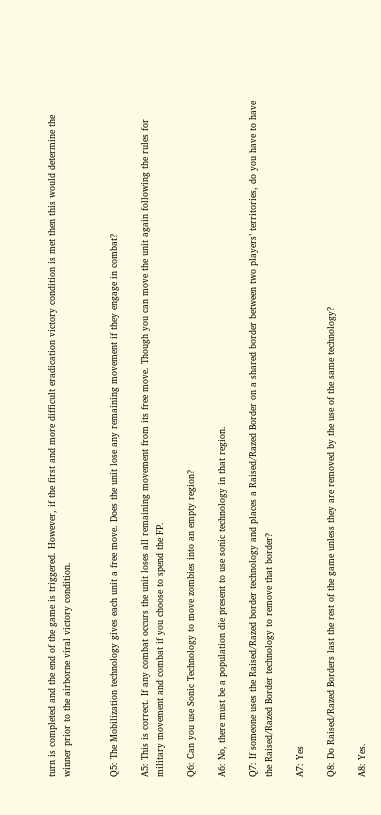turn is completed and the end of the game is triggered. However, if the first and more difficult eradication victory condition is met then this would determine the winner prior to the airborne viral victory condition.


Q5: The Mobilization technology gives each unit a free move. Does the unit lose any remaining movement if they engage in combat?

A5: This is correct. If any combat occurs the unit loses all remaining movement from its free move. Though you can move the unit again following the rules for military movement and combat if you choose to spend the FP.

Q6: Can you use Sonic Technology to move zombies into an empty region?

A6: No, there must be a population die present to use sonic technology in that region.

Q7: If someone uses the Raised/Razed border technology and places a Raised/Razed Border on a shared border between two players’ territories, do you have to have the Raised/Razed Border technology to remove that border?

A7: Yes

Q8: Do Raised/Razed Borders last the rest of the game unless they are removed by the use of the same technology?

A8: Yes.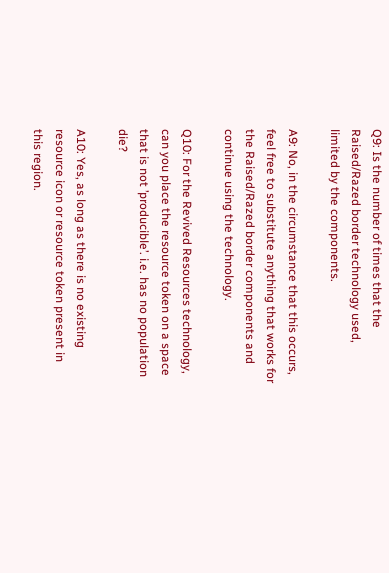Q9: Is the number of times that the Raised/Razed border technology used, limited by the components.

A9: No, in the circumstance that this occurs, feel free to substitute anything that works for the Raised/Razed border components and continue using the technology.

Q10: For the Revived Resources technology, can you place the resource token on a space that is not ’producible’. i.e. has no population die?

A10: Yes, as long as there is no existing resource icon or resource token present in this region.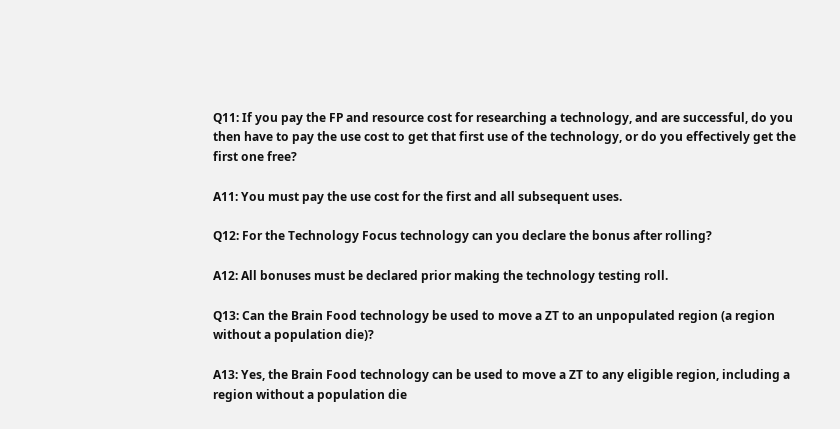Q11: If you pay the FP and resource cost for researching a technology, and are successful, do you then have to pay the use cost to get that first use of the technology, or do you effectively get the first one free?

A11: You must pay the use cost for the first and all subsequent uses.

Q12: For the Technology Focus technology can you declare the bonus after rolling?

A12: All bonuses must be declared prior making the technology testing roll.

Q13: Can the Brain Food technology be used to move a ZT to an unpopulated region (a region without a population die)?

A13: Yes, the Brain Food technology can be used to move a ZT to any eligible region, including a region without a population die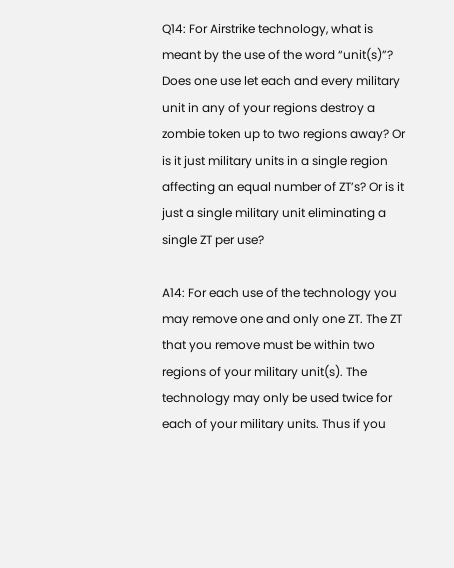Q14: For Airstrike technology, what is meant by the use of the word “unit(s)”? Does one use let each and every military unit in any of your regions destroy a zombie token up to two regions away? Or is it just military units in a single region affecting an equal number of ZT’s? Or is it just a single military unit eliminating a single ZT per use?

A14: For each use of the technology you may remove one and only one ZT. The ZT that you remove must be within two regions of your military unit(s). The technology may only be used twice for each of your military units. Thus if you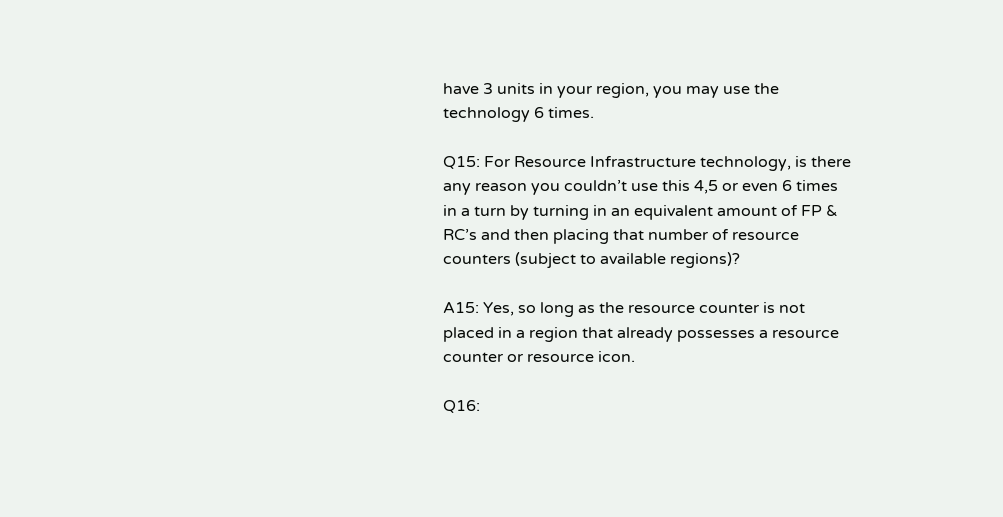have 3 units in your region, you may use the technology 6 times.

Q15: For Resource Infrastructure technology, is there any reason you couldn’t use this 4,5 or even 6 times in a turn by turning in an equivalent amount of FP & RC’s and then placing that number of resource counters (subject to available regions)?

A15: Yes, so long as the resource counter is not placed in a region that already possesses a resource counter or resource icon.

Q16: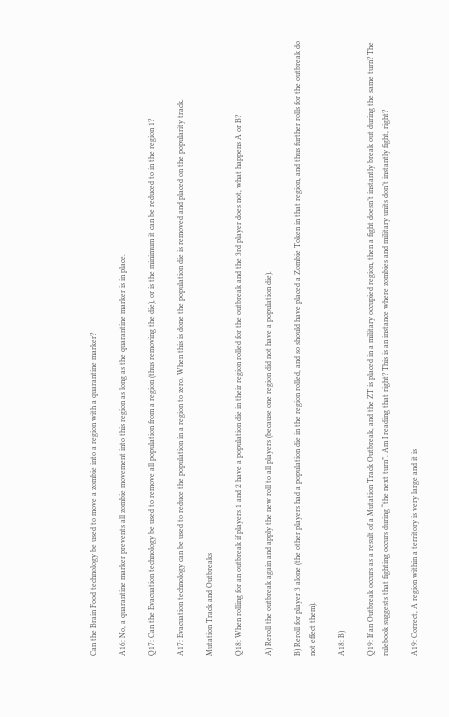Can the Brain Food technology be used to move a zombie into a region with a quarantine marker?

A16: No, a quarantine marker prevents all zombie movement into this region as long as the quarantine marker is in place.

Q17: Can the Evacuation technology be used to remove all population from a region (thus removing the die), or is the minimum it can be reduced to in the region 1?

A17: Evacuation technology can be used to reduce the population in a region to zero. When this is done the population die is removed and placed on the popularity track.

Mutation Track and Outbreaks

Q18: When rolling for an outbreak if players 1 and 2 have a population die in their region rolled for the outbreak and the 3rd player does not, what happens A or B?

A) Reroll the outbreak again and apply the new roll to all players (because one region did not have a population die).

B) Reroll for player 3 alone (the other players had a population die in the region rolled, and so should have placed a Zombie Token in that region, and thus further rolls for the outbreak do not effect them).

A18: B)

Q19: If an Outbreak occurs as a result of a Mutation Track Outbreak, and the ZT is placed in a military occupied region, then a fight doesn’t instantly break out during the same turn? The rulebook suggests that fighting occurs during “the next turn”. Am I reading that right? This is an instance where zombies and military units don’t instantly fight, right?

A19: Correct, A region within a territory is very large and it is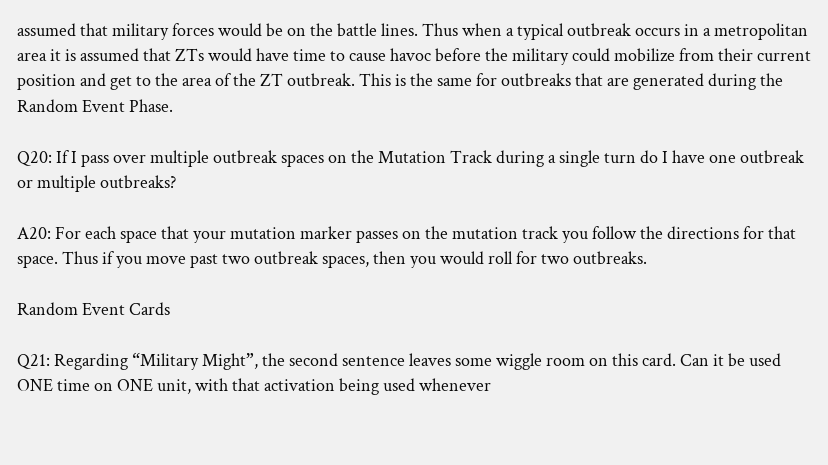assumed that military forces would be on the battle lines. Thus when a typical outbreak occurs in a metropolitan area it is assumed that ZTs would have time to cause havoc before the military could mobilize from their current position and get to the area of the ZT outbreak. This is the same for outbreaks that are generated during the Random Event Phase.

Q20: If I pass over multiple outbreak spaces on the Mutation Track during a single turn do I have one outbreak or multiple outbreaks?

A20: For each space that your mutation marker passes on the mutation track you follow the directions for that space. Thus if you move past two outbreak spaces, then you would roll for two outbreaks.

Random Event Cards

Q21: Regarding “Military Might”, the second sentence leaves some wiggle room on this card. Can it be used ONE time on ONE unit, with that activation being used whenever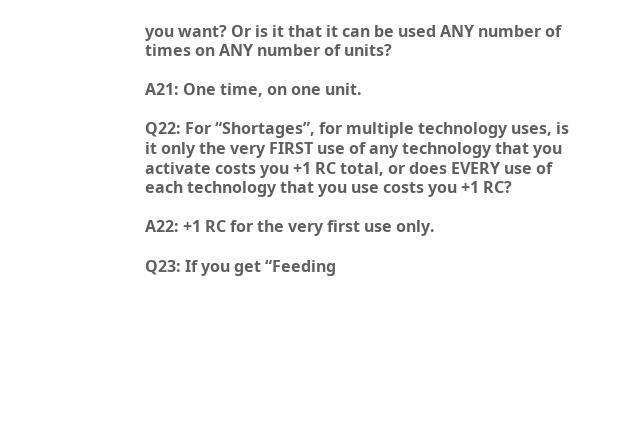you want? Or is it that it can be used ANY number of times on ANY number of units?

A21: One time, on one unit.

Q22: For “Shortages”, for multiple technology uses, is it only the very FIRST use of any technology that you activate costs you +1 RC total, or does EVERY use of each technology that you use costs you +1 RC?

A22: +1 RC for the very first use only.

Q23: If you get “Feeding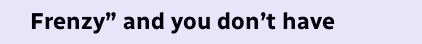Frenzy” and you don’t have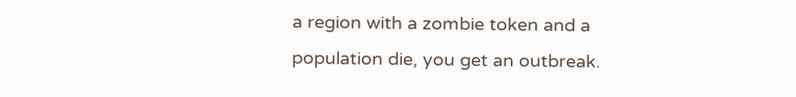a region with a zombie token and a population die, you get an outbreak.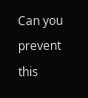Can you prevent this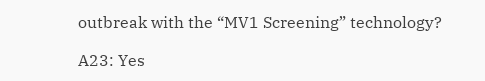outbreak with the “MV1 Screening” technology?

A23: Yes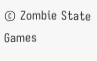© Zombie State Games